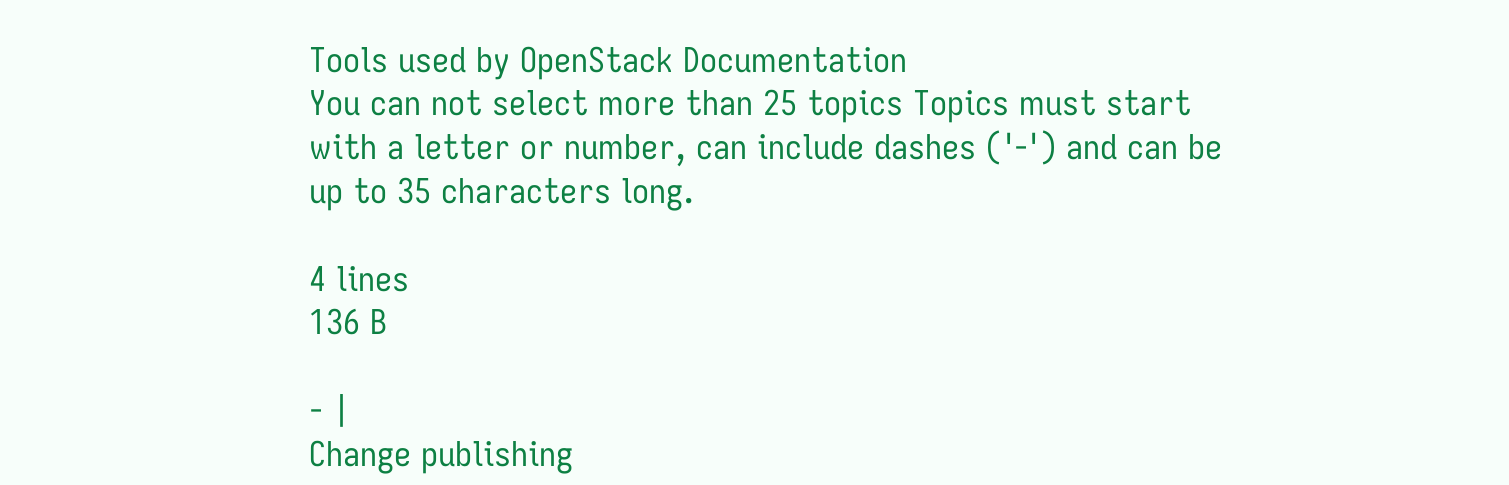Tools used by OpenStack Documentation
You can not select more than 25 topics Topics must start with a letter or number, can include dashes ('-') and can be up to 35 characters long.

4 lines
136 B

- |
Change publishing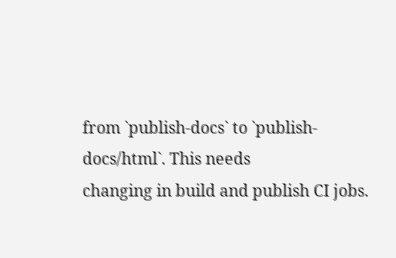from `publish-docs` to `publish-docs/html`. This needs
changing in build and publish CI jobs.